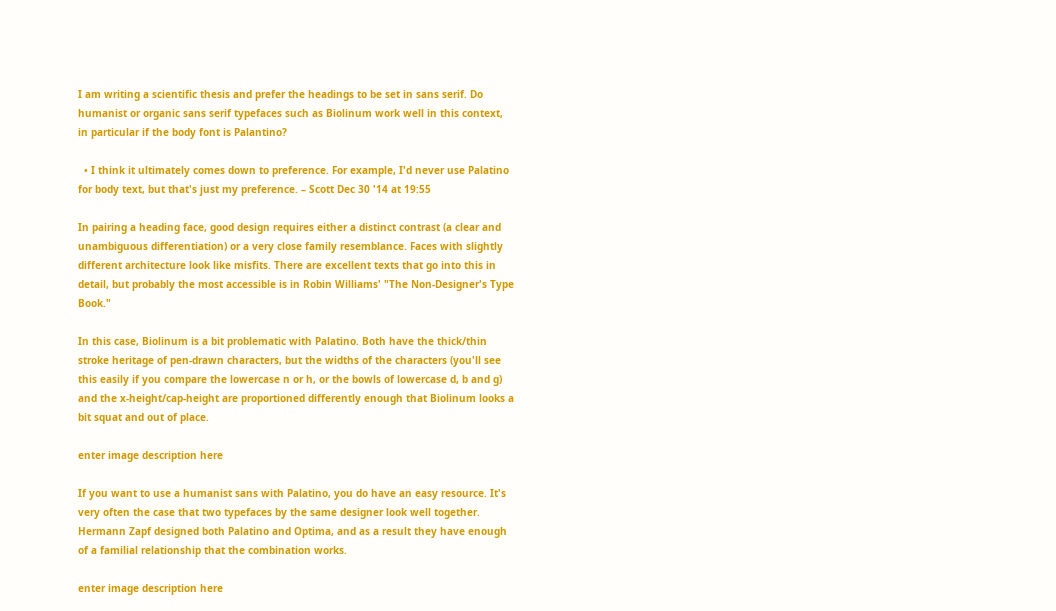I am writing a scientific thesis and prefer the headings to be set in sans serif. Do humanist or organic sans serif typefaces such as Biolinum work well in this context, in particular if the body font is Palantino?

  • I think it ultimately comes down to preference. For example, I'd never use Palatino for body text, but that's just my preference. – Scott Dec 30 '14 at 19:55

In pairing a heading face, good design requires either a distinct contrast (a clear and unambiguous differentiation) or a very close family resemblance. Faces with slightly different architecture look like misfits. There are excellent texts that go into this in detail, but probably the most accessible is in Robin Williams' "The Non-Designer's Type Book."

In this case, Biolinum is a bit problematic with Palatino. Both have the thick/thin stroke heritage of pen-drawn characters, but the widths of the characters (you'll see this easily if you compare the lowercase n or h, or the bowls of lowercase d, b and g) and the x-height/cap-height are proportioned differently enough that Biolinum looks a bit squat and out of place.

enter image description here

If you want to use a humanist sans with Palatino, you do have an easy resource. It's very often the case that two typefaces by the same designer look well together. Hermann Zapf designed both Palatino and Optima, and as a result they have enough of a familial relationship that the combination works.

enter image description here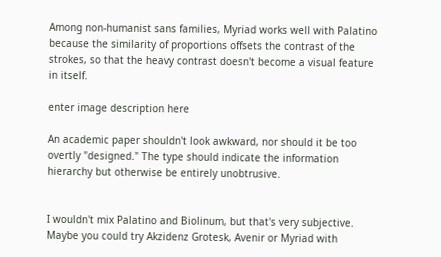Among non-humanist sans families, Myriad works well with Palatino because the similarity of proportions offsets the contrast of the strokes, so that the heavy contrast doesn't become a visual feature in itself.

enter image description here

An academic paper shouldn't look awkward, nor should it be too overtly "designed." The type should indicate the information hierarchy but otherwise be entirely unobtrusive.


I wouldn't mix Palatino and Biolinum, but that's very subjective. Maybe you could try Akzidenz Grotesk, Avenir or Myriad with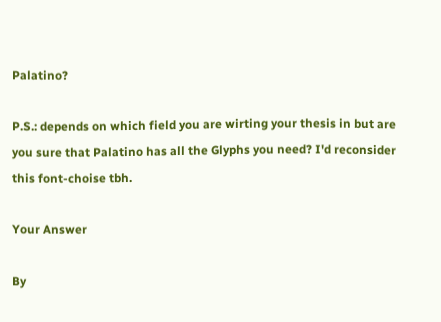Palatino?

P.S.: depends on which field you are wirting your thesis in but are you sure that Palatino has all the Glyphs you need? I'd reconsider this font-choise tbh.

Your Answer

By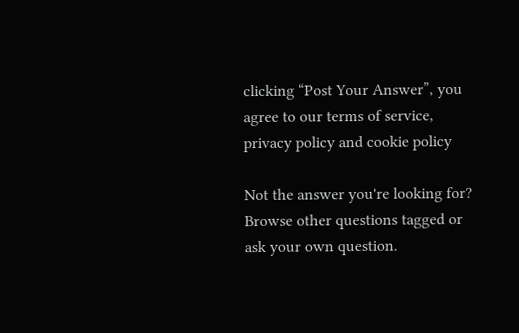clicking “Post Your Answer”, you agree to our terms of service, privacy policy and cookie policy

Not the answer you're looking for? Browse other questions tagged or ask your own question.